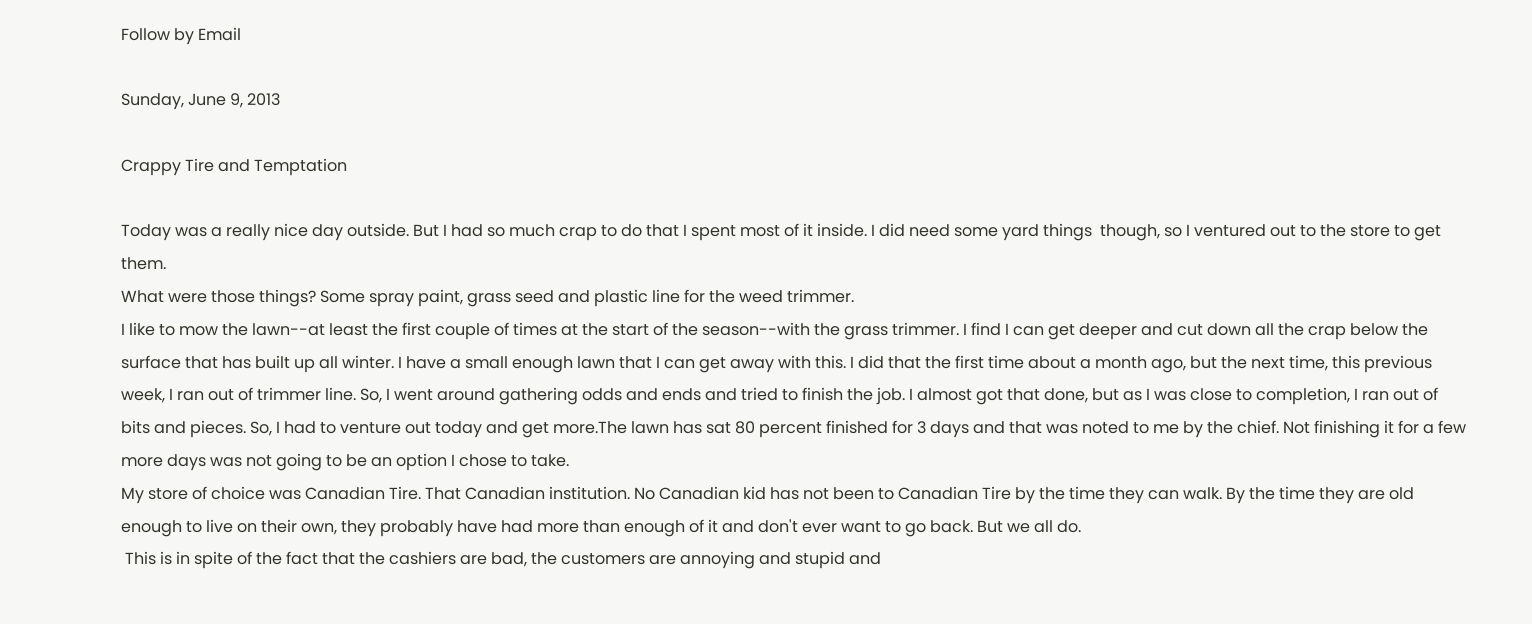Follow by Email

Sunday, June 9, 2013

Crappy Tire and Temptation

Today was a really nice day outside. But I had so much crap to do that I spent most of it inside. I did need some yard things  though, so I ventured out to the store to get them.
What were those things? Some spray paint, grass seed and plastic line for the weed trimmer.
I like to mow the lawn--at least the first couple of times at the start of the season--with the grass trimmer. I find I can get deeper and cut down all the crap below the surface that has built up all winter. I have a small enough lawn that I can get away with this. I did that the first time about a month ago, but the next time, this previous week, I ran out of trimmer line. So, I went around gathering odds and ends and tried to finish the job. I almost got that done, but as I was close to completion, I ran out of bits and pieces. So, I had to venture out today and get more.The lawn has sat 80 percent finished for 3 days and that was noted to me by the chief. Not finishing it for a few more days was not going to be an option I chose to take.
My store of choice was Canadian Tire. That Canadian institution. No Canadian kid has not been to Canadian Tire by the time they can walk. By the time they are old enough to live on their own, they probably have had more than enough of it and don't ever want to go back. But we all do.
 This is in spite of the fact that the cashiers are bad, the customers are annoying and stupid and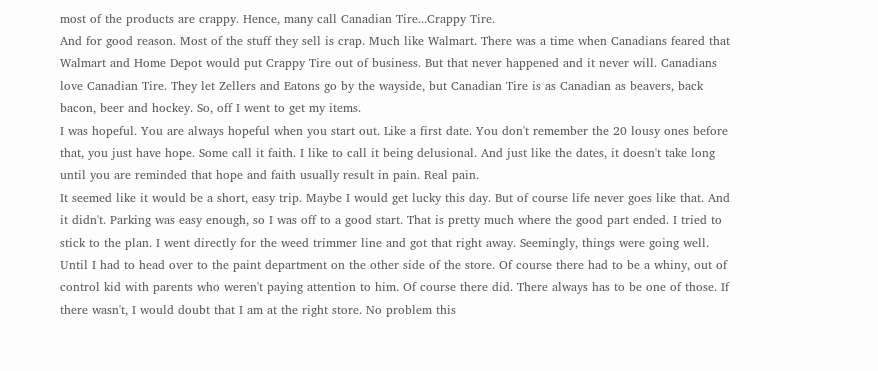most of the products are crappy. Hence, many call Canadian Tire...Crappy Tire.
And for good reason. Most of the stuff they sell is crap. Much like Walmart. There was a time when Canadians feared that Walmart and Home Depot would put Crappy Tire out of business. But that never happened and it never will. Canadians love Canadian Tire. They let Zellers and Eatons go by the wayside, but Canadian Tire is as Canadian as beavers, back bacon, beer and hockey. So, off I went to get my items.
I was hopeful. You are always hopeful when you start out. Like a first date. You don't remember the 20 lousy ones before that, you just have hope. Some call it faith. I like to call it being delusional. And just like the dates, it doesn't take long until you are reminded that hope and faith usually result in pain. Real pain.
It seemed like it would be a short, easy trip. Maybe I would get lucky this day. But of course life never goes like that. And it didn't. Parking was easy enough, so I was off to a good start. That is pretty much where the good part ended. I tried to stick to the plan. I went directly for the weed trimmer line and got that right away. Seemingly, things were going well. Until I had to head over to the paint department on the other side of the store. Of course there had to be a whiny, out of control kid with parents who weren't paying attention to him. Of course there did. There always has to be one of those. If there wasn't, I would doubt that I am at the right store. No problem this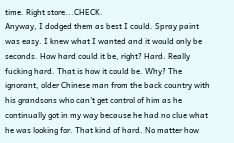time. Right store...CHECK.
Anyway, I dodged them as best I could. Spray paint was easy. I knew what I wanted and it would only be seconds. How hard could it be, right? Hard. Really fucking hard. That is how it could be. Why? The ignorant, older Chinese man from the back country with his grandsons who can't get control of him as he continually got in my way because he had no clue what he was looking for. That kind of hard. No matter how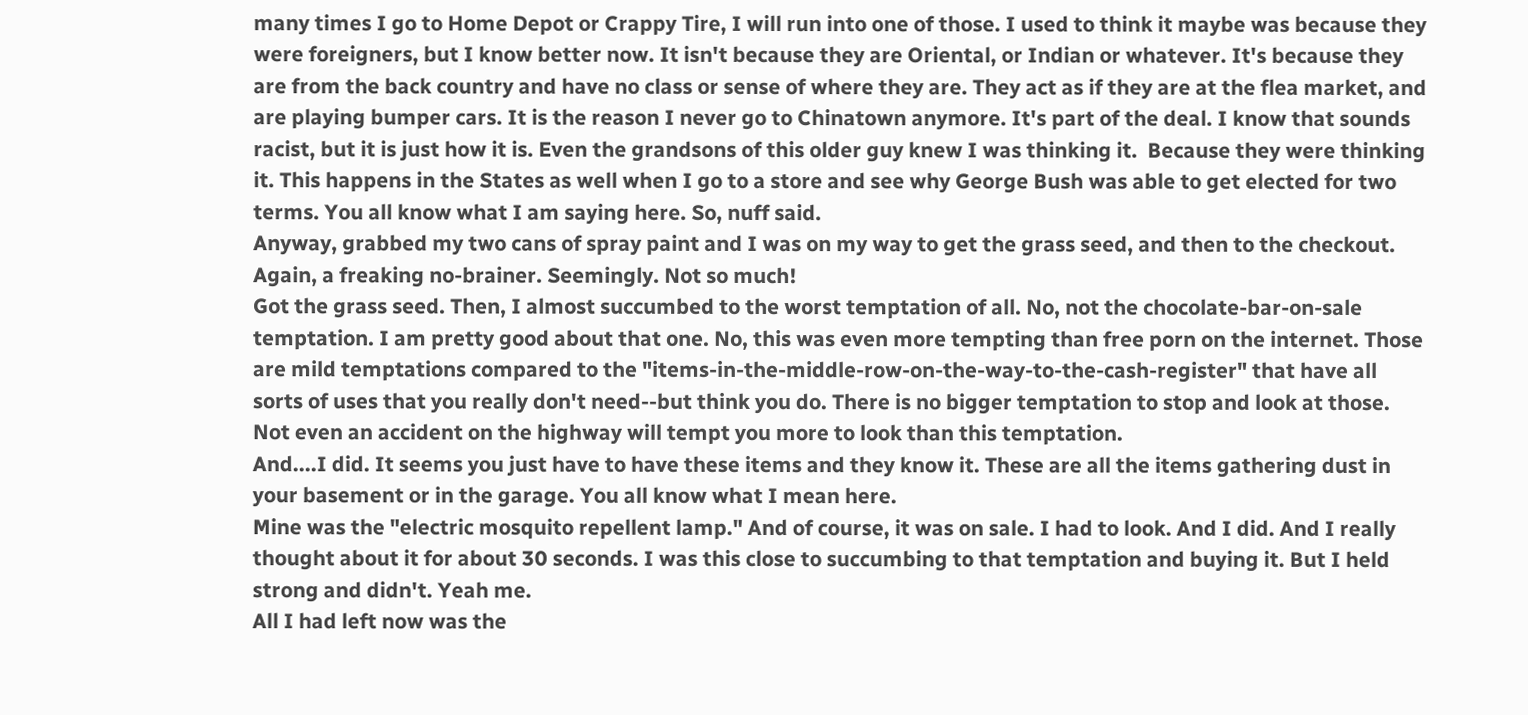many times I go to Home Depot or Crappy Tire, I will run into one of those. I used to think it maybe was because they were foreigners, but I know better now. It isn't because they are Oriental, or Indian or whatever. It's because they are from the back country and have no class or sense of where they are. They act as if they are at the flea market, and are playing bumper cars. It is the reason I never go to Chinatown anymore. It's part of the deal. I know that sounds racist, but it is just how it is. Even the grandsons of this older guy knew I was thinking it.  Because they were thinking it. This happens in the States as well when I go to a store and see why George Bush was able to get elected for two terms. You all know what I am saying here. So, nuff said.
Anyway, grabbed my two cans of spray paint and I was on my way to get the grass seed, and then to the checkout. Again, a freaking no-brainer. Seemingly. Not so much!
Got the grass seed. Then, I almost succumbed to the worst temptation of all. No, not the chocolate-bar-on-sale temptation. I am pretty good about that one. No, this was even more tempting than free porn on the internet. Those are mild temptations compared to the "items-in-the-middle-row-on-the-way-to-the-cash-register" that have all sorts of uses that you really don't need--but think you do. There is no bigger temptation to stop and look at those. Not even an accident on the highway will tempt you more to look than this temptation.
And....I did. It seems you just have to have these items and they know it. These are all the items gathering dust in your basement or in the garage. You all know what I mean here.
Mine was the "electric mosquito repellent lamp." And of course, it was on sale. I had to look. And I did. And I really thought about it for about 30 seconds. I was this close to succumbing to that temptation and buying it. But I held strong and didn't. Yeah me.
All I had left now was the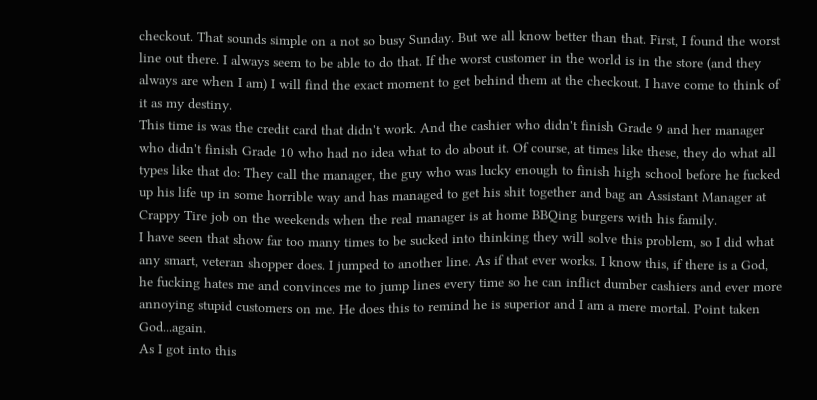checkout. That sounds simple on a not so busy Sunday. But we all know better than that. First, I found the worst line out there. I always seem to be able to do that. If the worst customer in the world is in the store (and they always are when I am) I will find the exact moment to get behind them at the checkout. I have come to think of it as my destiny.
This time is was the credit card that didn't work. And the cashier who didn't finish Grade 9 and her manager who didn't finish Grade 10 who had no idea what to do about it. Of course, at times like these, they do what all types like that do: They call the manager, the guy who was lucky enough to finish high school before he fucked up his life up in some horrible way and has managed to get his shit together and bag an Assistant Manager at Crappy Tire job on the weekends when the real manager is at home BBQing burgers with his family.
I have seen that show far too many times to be sucked into thinking they will solve this problem, so I did what any smart, veteran shopper does. I jumped to another line. As if that ever works. I know this, if there is a God, he fucking hates me and convinces me to jump lines every time so he can inflict dumber cashiers and ever more annoying stupid customers on me. He does this to remind he is superior and I am a mere mortal. Point taken God...again.
As I got into this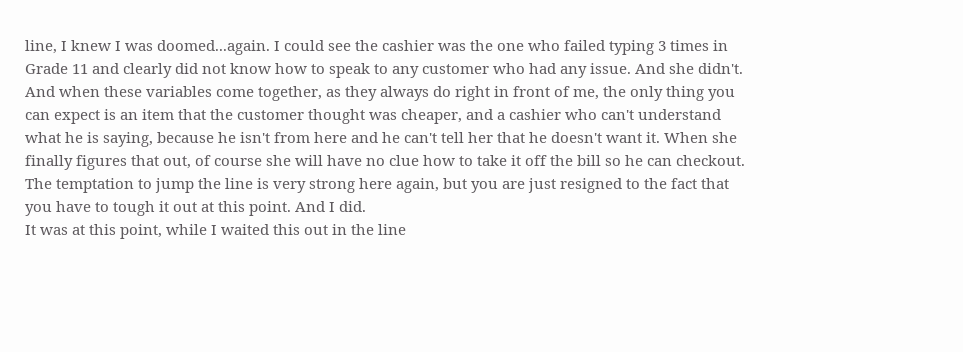line, I knew I was doomed...again. I could see the cashier was the one who failed typing 3 times in Grade 11 and clearly did not know how to speak to any customer who had any issue. And she didn't. And when these variables come together, as they always do right in front of me, the only thing you can expect is an item that the customer thought was cheaper, and a cashier who can't understand what he is saying, because he isn't from here and he can't tell her that he doesn't want it. When she finally figures that out, of course she will have no clue how to take it off the bill so he can checkout. The temptation to jump the line is very strong here again, but you are just resigned to the fact that you have to tough it out at this point. And I did.
It was at this point, while I waited this out in the line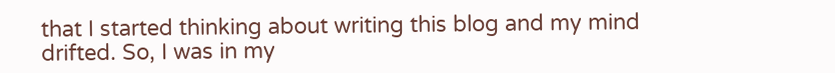that I started thinking about writing this blog and my mind drifted. So, I was in my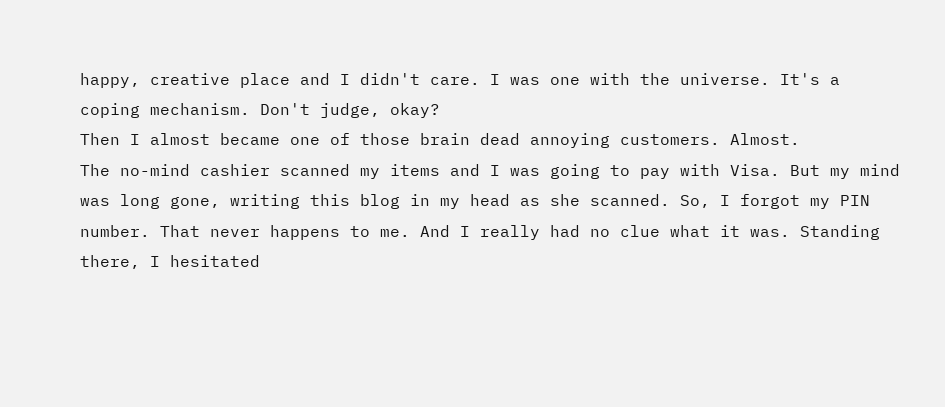happy, creative place and I didn't care. I was one with the universe. It's a coping mechanism. Don't judge, okay?
Then I almost became one of those brain dead annoying customers. Almost.
The no-mind cashier scanned my items and I was going to pay with Visa. But my mind was long gone, writing this blog in my head as she scanned. So, I forgot my PIN number. That never happens to me. And I really had no clue what it was. Standing there, I hesitated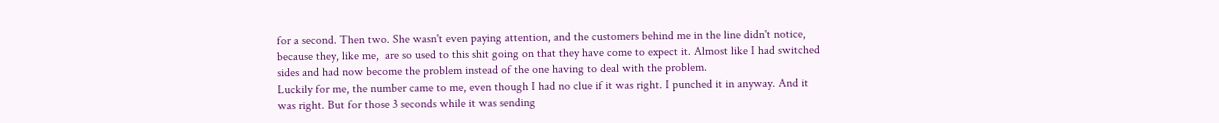for a second. Then two. She wasn't even paying attention, and the customers behind me in the line didn't notice, because they, like me,  are so used to this shit going on that they have come to expect it. Almost like I had switched sides and had now become the problem instead of the one having to deal with the problem.
Luckily for me, the number came to me, even though I had no clue if it was right. I punched it in anyway. And it was right. But for those 3 seconds while it was sending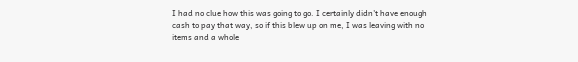I had no clue how this was going to go. I certainly didn't have enough cash to pay that way, so if this blew up on me, I was leaving with no items and a whole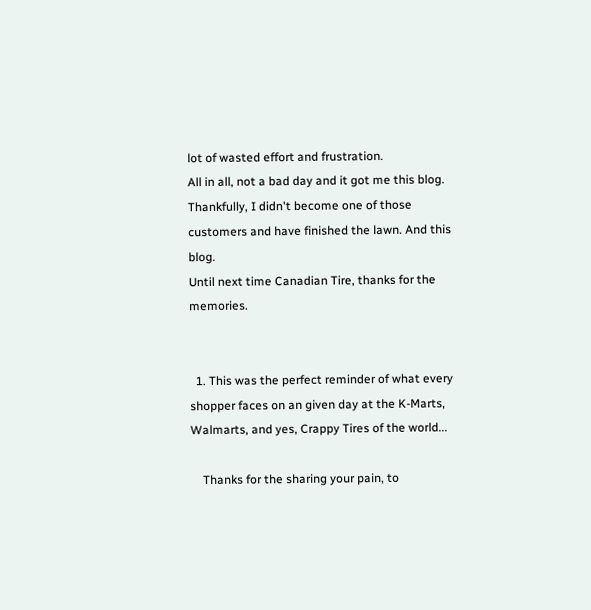lot of wasted effort and frustration.
All in all, not a bad day and it got me this blog. Thankfully, I didn't become one of those customers and have finished the lawn. And this blog.
Until next time Canadian Tire, thanks for the memories.


  1. This was the perfect reminder of what every shopper faces on an given day at the K-Marts, Walmarts, and yes, Crappy Tires of the world...

    Thanks for the sharing your pain, to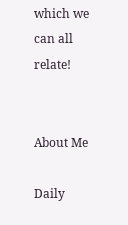which we can all relate!


About Me

Daily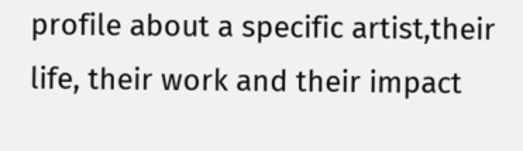profile about a specific artist,their life, their work and their impact